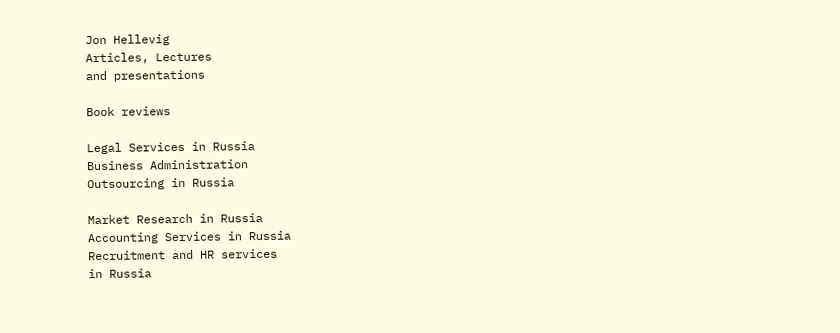Jon Hellevig
Articles, Lectures
and presentations

Book reviews

Legal Services in Russia
Business Administration
Outsourcing in Russia

Market Research in Russia
Accounting Services in Russia
Recruitment and HR services
in Russia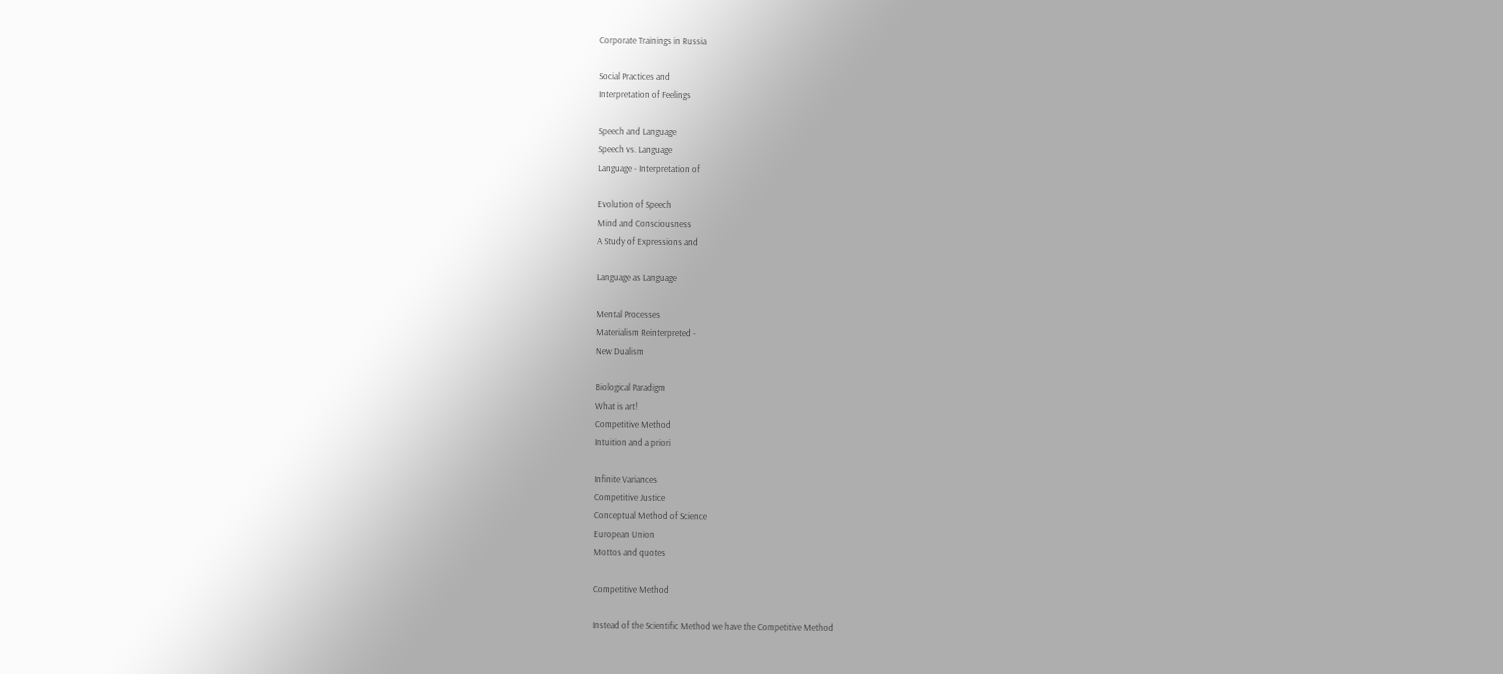Corporate Trainings in Russia

Social Practices and
Interpretation of Feelings

Speech and Language
Speech vs. Language
Language - Interpretation of

Evolution of Speech
Mind and Consciousness
A Study of Expressions and

Language as Language

Mental Processes
Materialism Reinterpreted -
New Dualism

Biological Paradigm
What is art!
Competitive Method
Intuition and a priori

Infinite Variances
Competitive Justice
Conceptual Method of Science
European Union
Mottos and quotes

Competitive Method

Instead of the Scientific Method we have the Competitive Method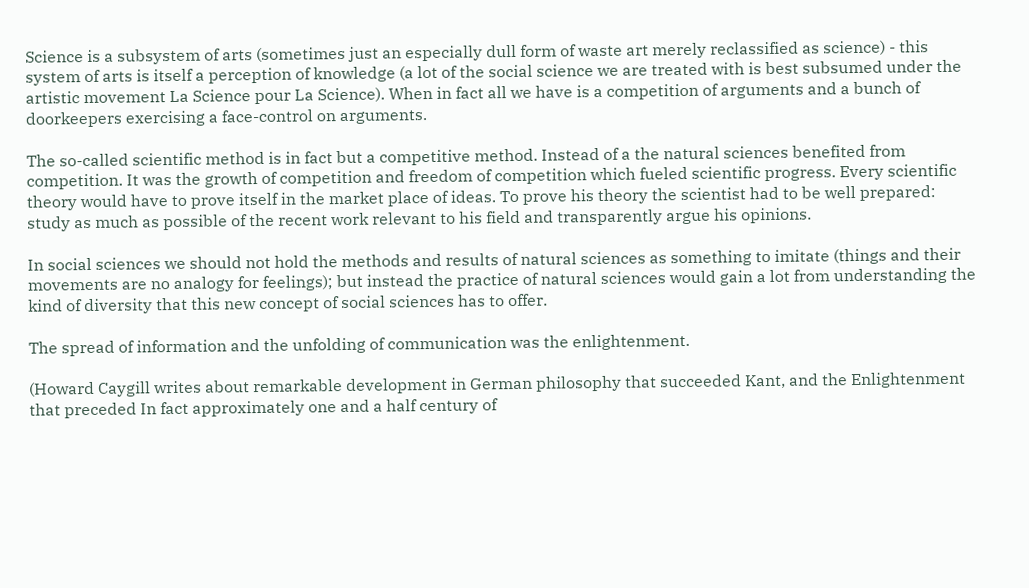Science is a subsystem of arts (sometimes just an especially dull form of waste art merely reclassified as science) - this system of arts is itself a perception of knowledge (a lot of the social science we are treated with is best subsumed under the artistic movement La Science pour La Science). When in fact all we have is a competition of arguments and a bunch of doorkeepers exercising a face-control on arguments.

The so-called scientific method is in fact but a competitive method. Instead of a the natural sciences benefited from competition. It was the growth of competition and freedom of competition which fueled scientific progress. Every scientific theory would have to prove itself in the market place of ideas. To prove his theory the scientist had to be well prepared: study as much as possible of the recent work relevant to his field and transparently argue his opinions.

In social sciences we should not hold the methods and results of natural sciences as something to imitate (things and their movements are no analogy for feelings); but instead the practice of natural sciences would gain a lot from understanding the kind of diversity that this new concept of social sciences has to offer.

The spread of information and the unfolding of communication was the enlightenment.

(Howard Caygill writes about remarkable development in German philosophy that succeeded Kant, and the Enlightenment that preceded In fact approximately one and a half century of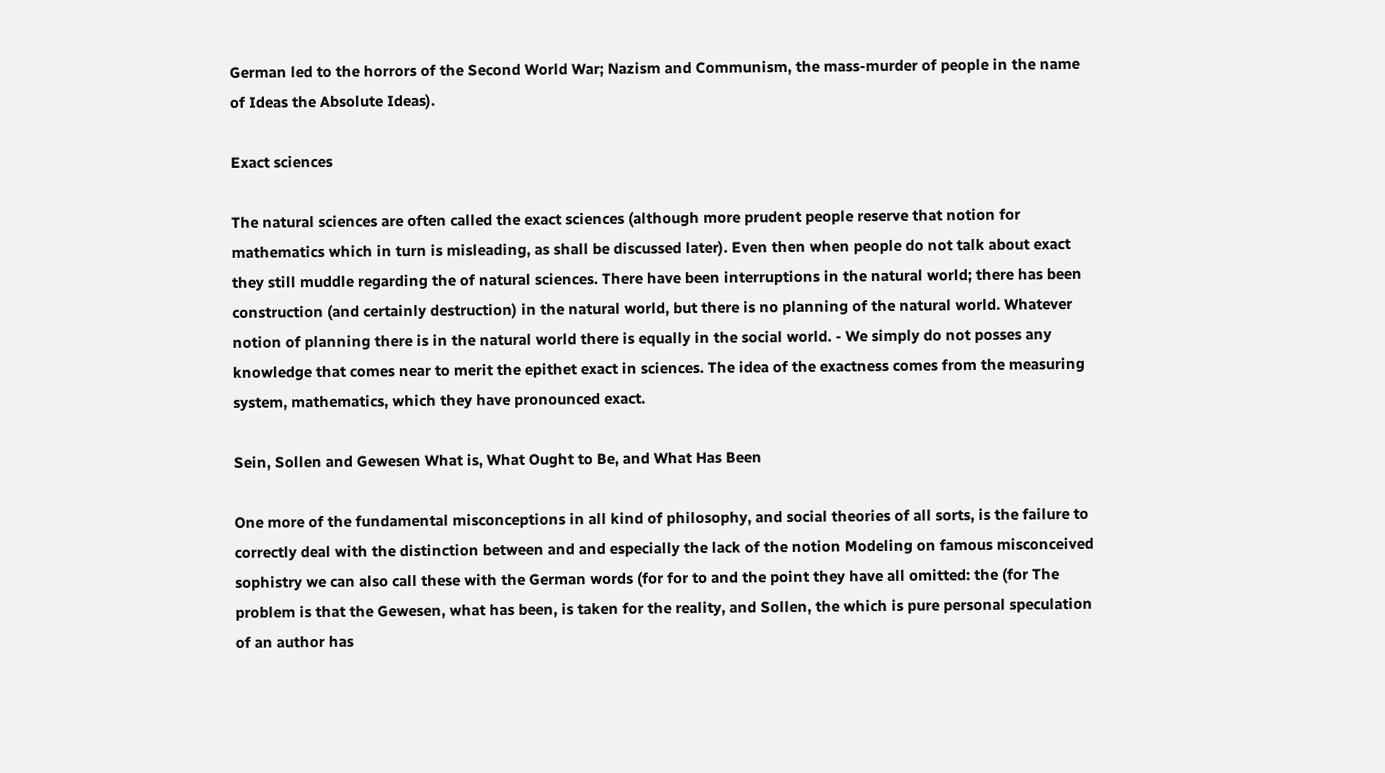German led to the horrors of the Second World War; Nazism and Communism, the mass-murder of people in the name of Ideas the Absolute Ideas).

Exact sciences

The natural sciences are often called the exact sciences (although more prudent people reserve that notion for mathematics which in turn is misleading, as shall be discussed later). Even then when people do not talk about exact they still muddle regarding the of natural sciences. There have been interruptions in the natural world; there has been construction (and certainly destruction) in the natural world, but there is no planning of the natural world. Whatever notion of planning there is in the natural world there is equally in the social world. - We simply do not posses any knowledge that comes near to merit the epithet exact in sciences. The idea of the exactness comes from the measuring system, mathematics, which they have pronounced exact.

Sein, Sollen and Gewesen What is, What Ought to Be, and What Has Been

One more of the fundamental misconceptions in all kind of philosophy, and social theories of all sorts, is the failure to correctly deal with the distinction between and and especially the lack of the notion Modeling on famous misconceived sophistry we can also call these with the German words (for for to and the point they have all omitted: the (for The problem is that the Gewesen, what has been, is taken for the reality, and Sollen, the which is pure personal speculation of an author has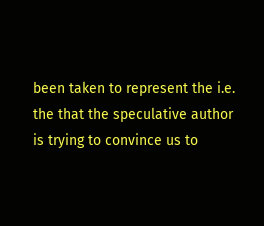been taken to represent the i.e. the that the speculative author is trying to convince us to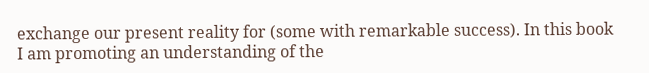exchange our present reality for (some with remarkable success). In this book I am promoting an understanding of the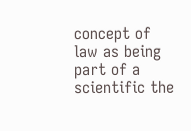concept of law as being part of a scientific the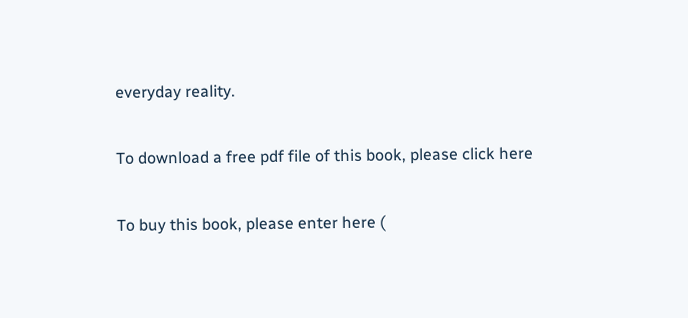everyday reality.

To download a free pdf file of this book, please click here

To buy this book, please enter here (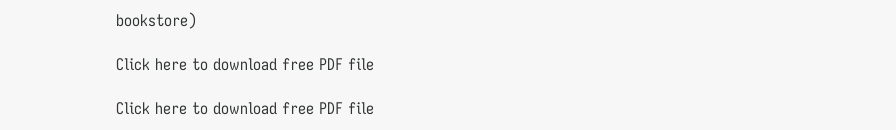bookstore)

Click here to download free PDF file

Click here to download free PDF file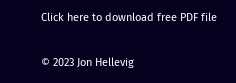Click here to download free PDF file

© 2023 Jon Hellevig